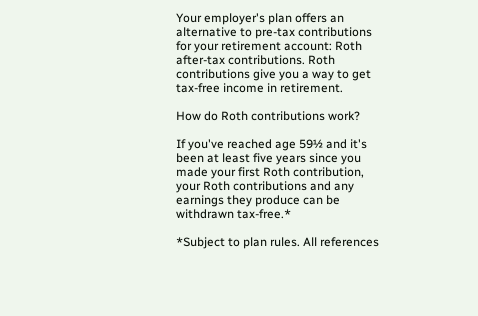Your employer's plan offers an alternative to pre-tax contributions for your retirement account: Roth after-tax contributions. Roth contributions give you a way to get tax-free income in retirement.

How do Roth contributions work?

If you've reached age 59½ and it's been at least five years since you made your first Roth contribution, your Roth contributions and any earnings they produce can be withdrawn tax-free.*

*Subject to plan rules. All references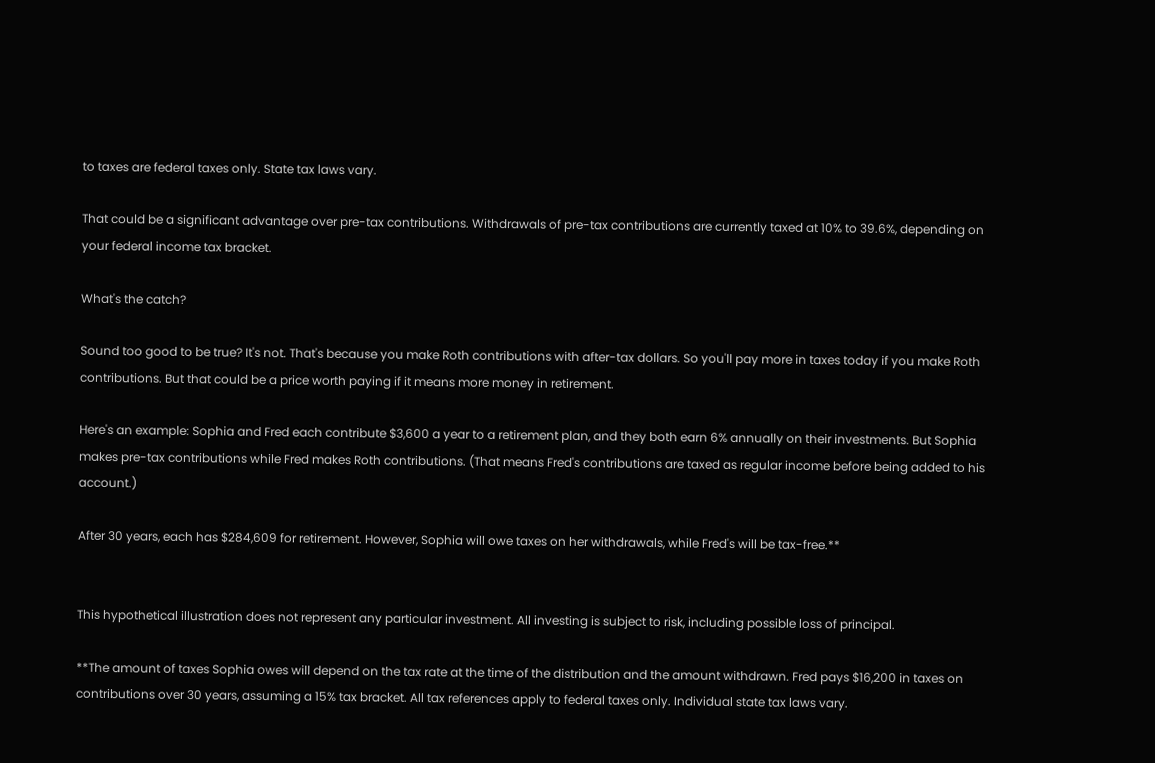to taxes are federal taxes only. State tax laws vary.

That could be a significant advantage over pre-tax contributions. Withdrawals of pre-tax contributions are currently taxed at 10% to 39.6%, depending on your federal income tax bracket.

What's the catch?

Sound too good to be true? It's not. That's because you make Roth contributions with after-tax dollars. So you'll pay more in taxes today if you make Roth contributions. But that could be a price worth paying if it means more money in retirement.

Here's an example: Sophia and Fred each contribute $3,600 a year to a retirement plan, and they both earn 6% annually on their investments. But Sophia makes pre-tax contributions while Fred makes Roth contributions. (That means Fred's contributions are taxed as regular income before being added to his account.)

After 30 years, each has $284,609 for retirement. However, Sophia will owe taxes on her withdrawals, while Fred's will be tax-free.**


This hypothetical illustration does not represent any particular investment. All investing is subject to risk, including possible loss of principal.

**The amount of taxes Sophia owes will depend on the tax rate at the time of the distribution and the amount withdrawn. Fred pays $16,200 in taxes on contributions over 30 years, assuming a 15% tax bracket. All tax references apply to federal taxes only. Individual state tax laws vary.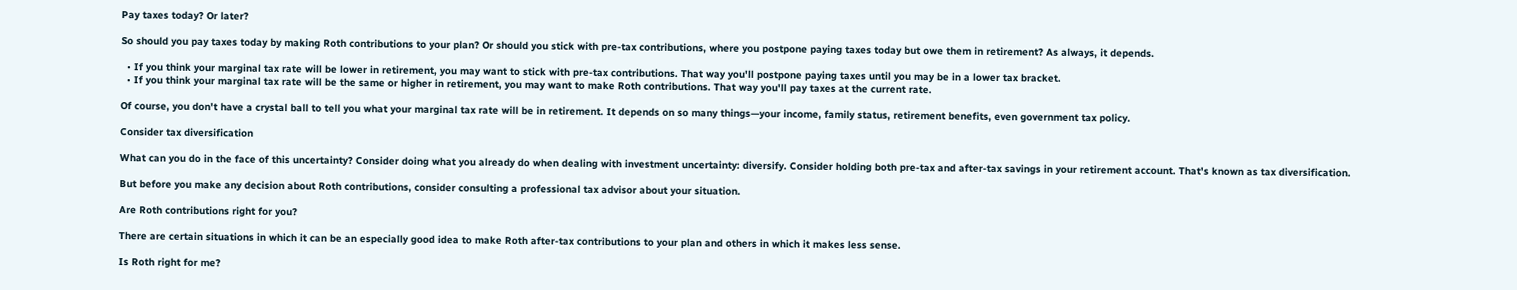Pay taxes today? Or later?

So should you pay taxes today by making Roth contributions to your plan? Or should you stick with pre-tax contributions, where you postpone paying taxes today but owe them in retirement? As always, it depends.

  • If you think your marginal tax rate will be lower in retirement, you may want to stick with pre-tax contributions. That way you'll postpone paying taxes until you may be in a lower tax bracket.
  • If you think your marginal tax rate will be the same or higher in retirement, you may want to make Roth contributions. That way you'll pay taxes at the current rate.

Of course, you don't have a crystal ball to tell you what your marginal tax rate will be in retirement. It depends on so many things—your income, family status, retirement benefits, even government tax policy.

Consider tax diversification

What can you do in the face of this uncertainty? Consider doing what you already do when dealing with investment uncertainty: diversify. Consider holding both pre-tax and after-tax savings in your retirement account. That's known as tax diversification.

But before you make any decision about Roth contributions, consider consulting a professional tax advisor about your situation.

Are Roth contributions right for you?

There are certain situations in which it can be an especially good idea to make Roth after-tax contributions to your plan and others in which it makes less sense.

Is Roth right for me?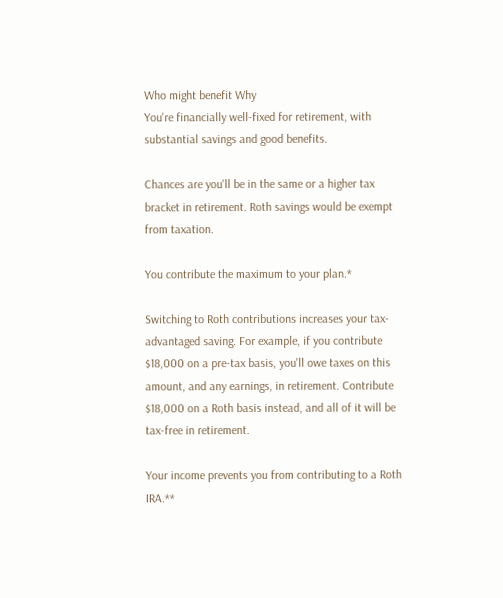Who might benefit Why
You're financially well-fixed for retirement, with substantial savings and good benefits.

Chances are you'll be in the same or a higher tax bracket in retirement. Roth savings would be exempt from taxation.

You contribute the maximum to your plan.*

Switching to Roth contributions increases your tax-advantaged saving. For example, if you contribute $18,000 on a pre-tax basis, you'll owe taxes on this amount, and any earnings, in retirement. Contribute $18,000 on a Roth basis instead, and all of it will be tax-free in retirement.

Your income prevents you from contributing to a Roth IRA.**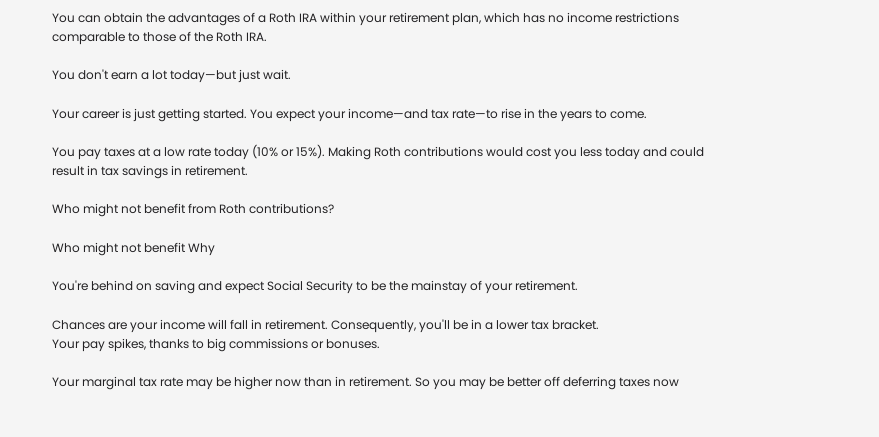You can obtain the advantages of a Roth IRA within your retirement plan, which has no income restrictions comparable to those of the Roth IRA.

You don't earn a lot today—but just wait.

Your career is just getting started. You expect your income—and tax rate—to rise in the years to come.

You pay taxes at a low rate today (10% or 15%). Making Roth contributions would cost you less today and could result in tax savings in retirement.

Who might not benefit from Roth contributions?

Who might not benefit Why

You're behind on saving and expect Social Security to be the mainstay of your retirement.

Chances are your income will fall in retirement. Consequently, you'll be in a lower tax bracket.
Your pay spikes, thanks to big commissions or bonuses.

Your marginal tax rate may be higher now than in retirement. So you may be better off deferring taxes now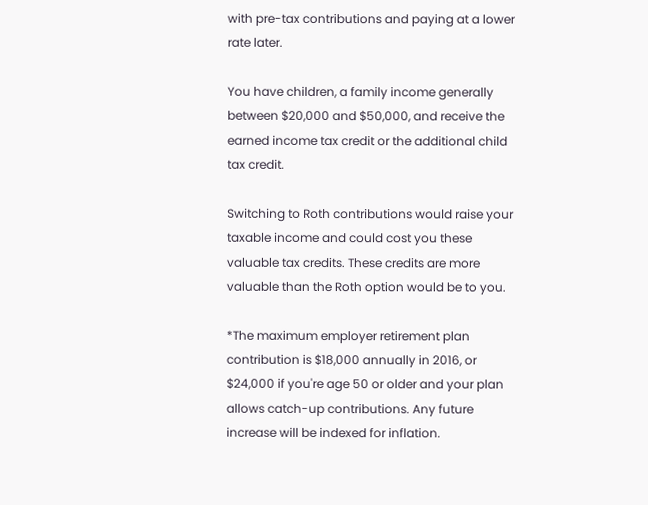with pre-tax contributions and paying at a lower rate later.

You have children, a family income generally between $20,000 and $50,000, and receive the earned income tax credit or the additional child tax credit.

Switching to Roth contributions would raise your taxable income and could cost you these valuable tax credits. These credits are more valuable than the Roth option would be to you.

*The maximum employer retirement plan contribution is $18,000 annually in 2016, or $24,000 if you're age 50 or older and your plan allows catch-up contributions. Any future increase will be indexed for inflation.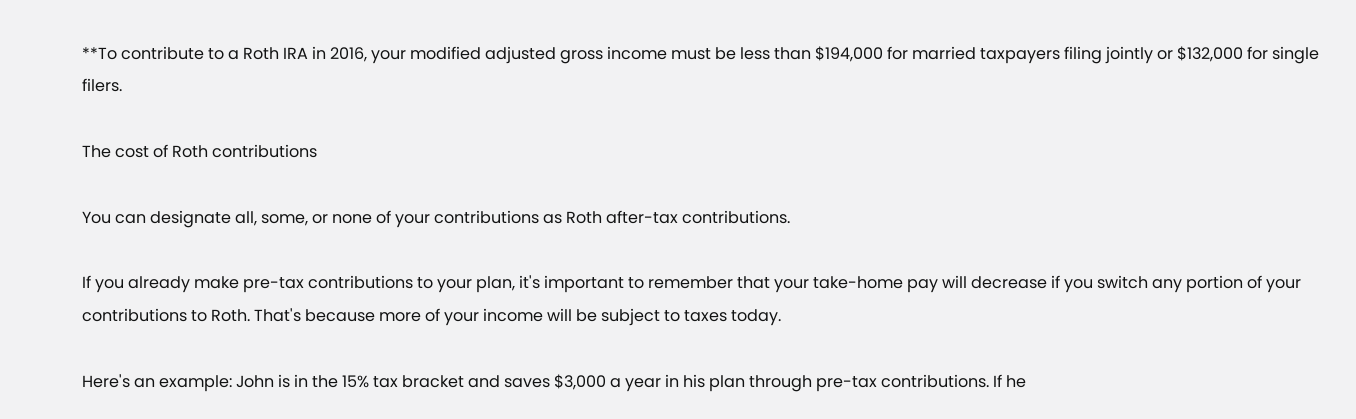**To contribute to a Roth IRA in 2016, your modified adjusted gross income must be less than $194,000 for married taxpayers filing jointly or $132,000 for single filers.

The cost of Roth contributions

You can designate all, some, or none of your contributions as Roth after-tax contributions.

If you already make pre-tax contributions to your plan, it's important to remember that your take-home pay will decrease if you switch any portion of your contributions to Roth. That's because more of your income will be subject to taxes today.

Here's an example: John is in the 15% tax bracket and saves $3,000 a year in his plan through pre-tax contributions. If he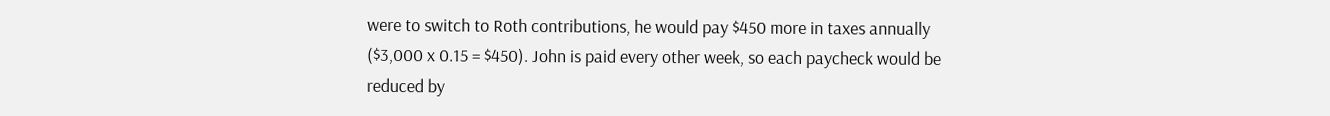were to switch to Roth contributions, he would pay $450 more in taxes annually ($3,000 x 0.15 = $450). John is paid every other week, so each paycheck would be reduced by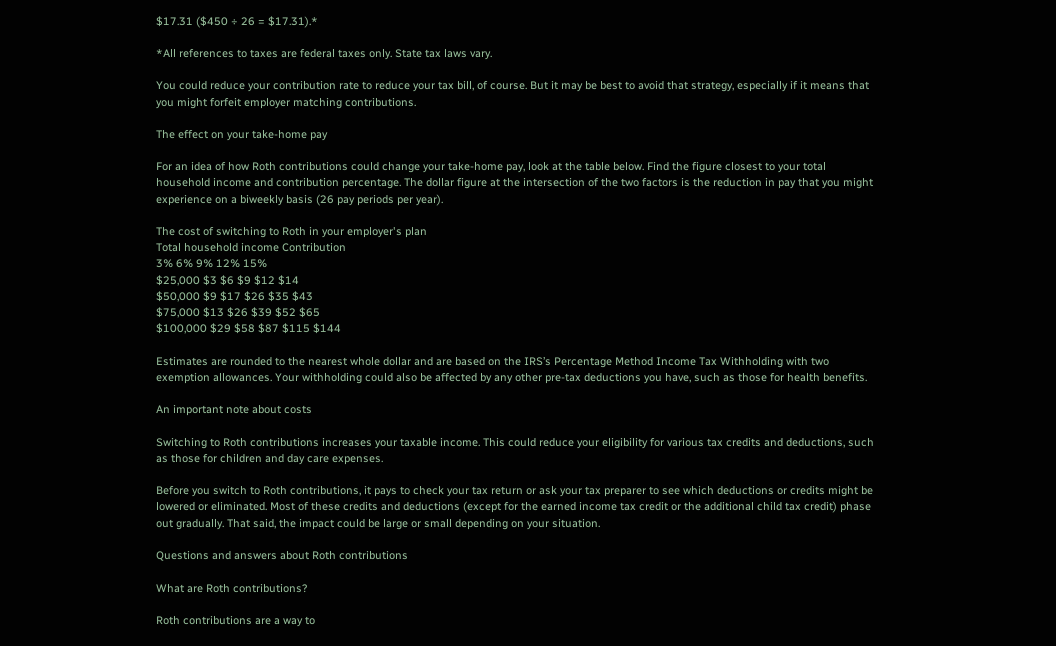$17.31 ($450 ÷ 26 = $17.31).*

*All references to taxes are federal taxes only. State tax laws vary.

You could reduce your contribution rate to reduce your tax bill, of course. But it may be best to avoid that strategy, especially if it means that you might forfeit employer matching contributions.

The effect on your take-home pay

For an idea of how Roth contributions could change your take-home pay, look at the table below. Find the figure closest to your total household income and contribution percentage. The dollar figure at the intersection of the two factors is the reduction in pay that you might experience on a biweekly basis (26 pay periods per year).

The cost of switching to Roth in your employer's plan
Total household income Contribution
3% 6% 9% 12% 15%
$25,000 $3 $6 $9 $12 $14
$50,000 $9 $17 $26 $35 $43
$75,000 $13 $26 $39 $52 $65
$100,000 $29 $58 $87 $115 $144

Estimates are rounded to the nearest whole dollar and are based on the IRS’s Percentage Method Income Tax Withholding with two exemption allowances. Your withholding could also be affected by any other pre-tax deductions you have, such as those for health benefits.

An important note about costs

Switching to Roth contributions increases your taxable income. This could reduce your eligibility for various tax credits and deductions, such as those for children and day care expenses.

Before you switch to Roth contributions, it pays to check your tax return or ask your tax preparer to see which deductions or credits might be lowered or eliminated. Most of these credits and deductions (except for the earned income tax credit or the additional child tax credit) phase out gradually. That said, the impact could be large or small depending on your situation.

Questions and answers about Roth contributions

What are Roth contributions?

Roth contributions are a way to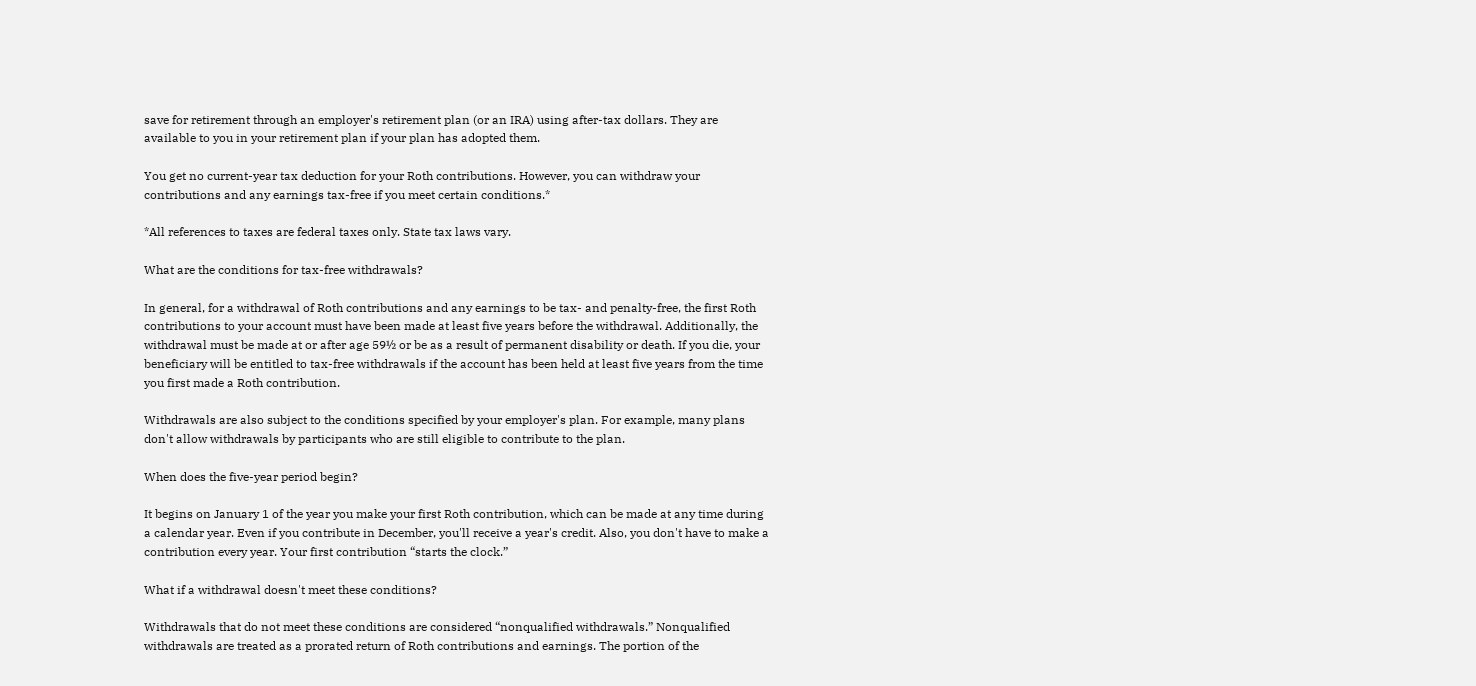save for retirement through an employer's retirement plan (or an IRA) using after-tax dollars. They are available to you in your retirement plan if your plan has adopted them.

You get no current-year tax deduction for your Roth contributions. However, you can withdraw your contributions and any earnings tax-free if you meet certain conditions.*

*All references to taxes are federal taxes only. State tax laws vary.

What are the conditions for tax-free withdrawals?

In general, for a withdrawal of Roth contributions and any earnings to be tax- and penalty-free, the first Roth contributions to your account must have been made at least five years before the withdrawal. Additionally, the withdrawal must be made at or after age 59½ or be as a result of permanent disability or death. If you die, your beneficiary will be entitled to tax-free withdrawals if the account has been held at least five years from the time you first made a Roth contribution.

Withdrawals are also subject to the conditions specified by your employer's plan. For example, many plans don't allow withdrawals by participants who are still eligible to contribute to the plan.

When does the five-year period begin?

It begins on January 1 of the year you make your first Roth contribution, which can be made at any time during a calendar year. Even if you contribute in December, you'll receive a year's credit. Also, you don't have to make a contribution every year. Your first contribution “starts the clock.”

What if a withdrawal doesn't meet these conditions?

Withdrawals that do not meet these conditions are considered “nonqualified withdrawals.” Nonqualified withdrawals are treated as a prorated return of Roth contributions and earnings. The portion of the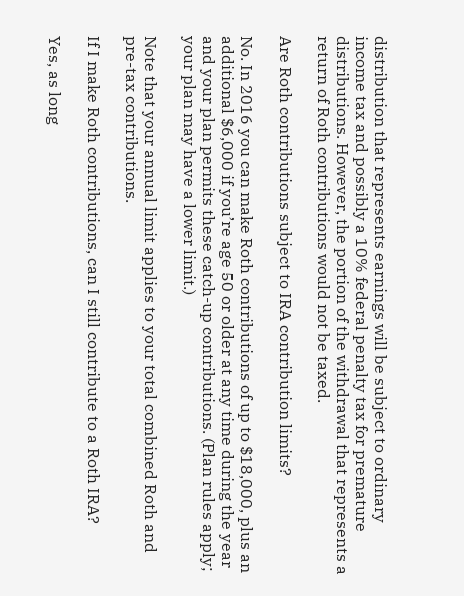distribution that represents earnings will be subject to ordinary income tax and possibly a 10% federal penalty tax for premature distributions. However, the portion of the withdrawal that represents a return of Roth contributions would not be taxed.

Are Roth contributions subject to IRA contribution limits?

No. In 2016 you can make Roth contributions of up to $18,000, plus an additional $6,000 if you’re age 50 or older at any time during the year and your plan permits these catch-up contributions. (Plan rules apply; your plan may have a lower limit.)

Note that your annual limit applies to your total combined Roth and pre-tax contributions.

If I make Roth contributions, can I still contribute to a Roth IRA?

Yes, as long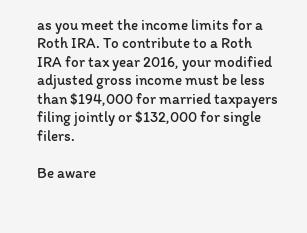as you meet the income limits for a Roth IRA. To contribute to a Roth IRA for tax year 2016, your modified adjusted gross income must be less than $194,000 for married taxpayers filing jointly or $132,000 for single filers.

Be aware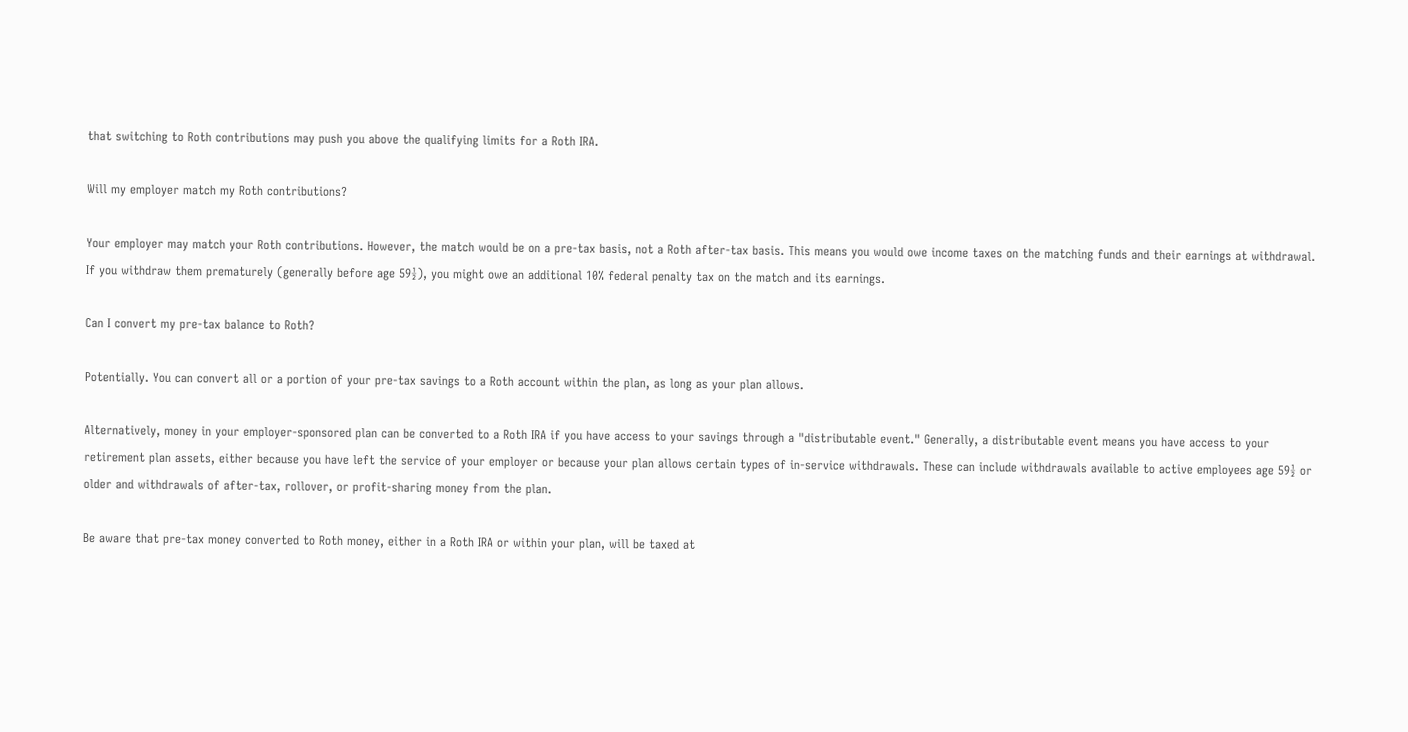that switching to Roth contributions may push you above the qualifying limits for a Roth IRA.

Will my employer match my Roth contributions?

Your employer may match your Roth contributions. However, the match would be on a pre-tax basis, not a Roth after-tax basis. This means you would owe income taxes on the matching funds and their earnings at withdrawal. If you withdraw them prematurely (generally before age 59½), you might owe an additional 10% federal penalty tax on the match and its earnings.

Can I convert my pre-tax balance to Roth?

Potentially. You can convert all or a portion of your pre-tax savings to a Roth account within the plan, as long as your plan allows.

Alternatively, money in your employer-sponsored plan can be converted to a Roth IRA if you have access to your savings through a "distributable event." Generally, a distributable event means you have access to your retirement plan assets, either because you have left the service of your employer or because your plan allows certain types of in-service withdrawals. These can include withdrawals available to active employees age 59½ or older and withdrawals of after-tax, rollover, or profit-sharing money from the plan.

Be aware that pre-tax money converted to Roth money, either in a Roth IRA or within your plan, will be taxed at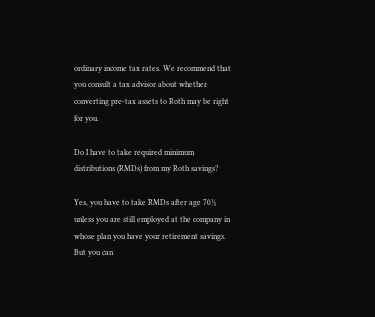ordinary income tax rates. We recommend that you consult a tax advisor about whether converting pre-tax assets to Roth may be right for you.

Do I have to take required minimum distributions (RMDs) from my Roth savings?

Yes, you have to take RMDs after age 70½ unless you are still employed at the company in whose plan you have your retirement savings. But you can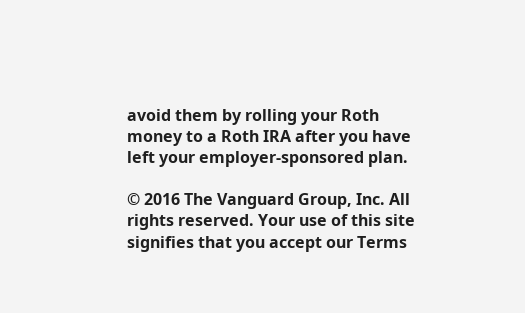avoid them by rolling your Roth money to a Roth IRA after you have left your employer-sponsored plan.

© 2016 The Vanguard Group, Inc. All rights reserved. Your use of this site signifies that you accept our Terms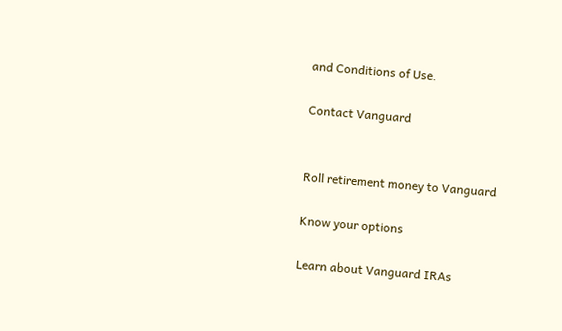and Conditions of Use.

Contact Vanguard


Roll retirement money to Vanguard

Know your options

Learn about Vanguard IRAs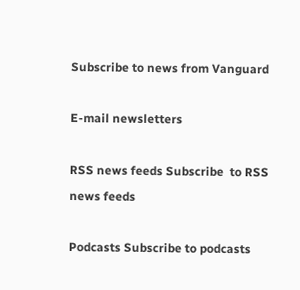Subscribe to news from Vanguard

E-mail newsletters

RSS news feeds Subscribe  to RSS news feeds

Podcasts Subscribe to podcasts